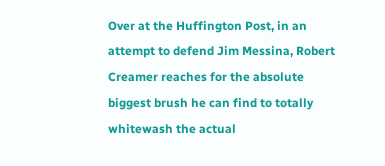Over at the Huffington Post, in an attempt to defend Jim Messina, Robert Creamer reaches for the absolute biggest brush he can find to totally whitewash the actual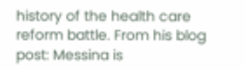history of the health care reform battle. From his blog post: Messina is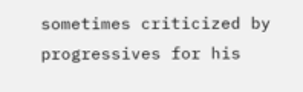sometimes criticized by progressives for his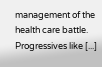management of the health care battle. Progressives like [...]